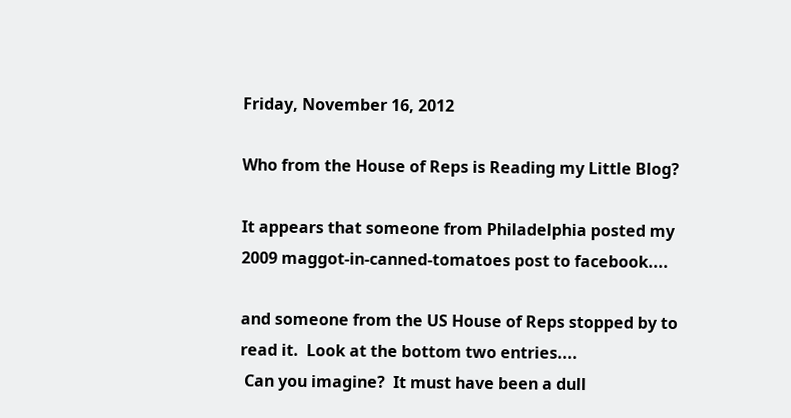Friday, November 16, 2012

Who from the House of Reps is Reading my Little Blog?

It appears that someone from Philadelphia posted my 2009 maggot-in-canned-tomatoes post to facebook....

and someone from the US House of Reps stopped by to read it.  Look at the bottom two entries....
 Can you imagine?  It must have been a dull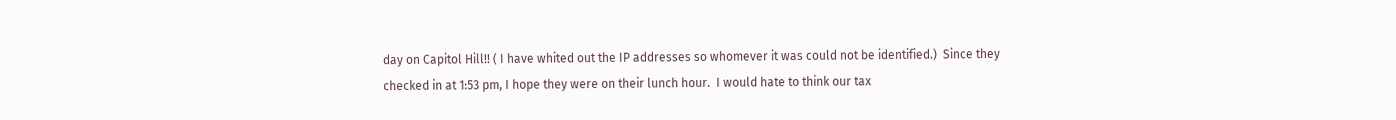day on Capitol Hill!! ( I have whited out the IP addresses so whomever it was could not be identified.)  Since they checked in at 1:53 pm, I hope they were on their lunch hour.  I would hate to think our tax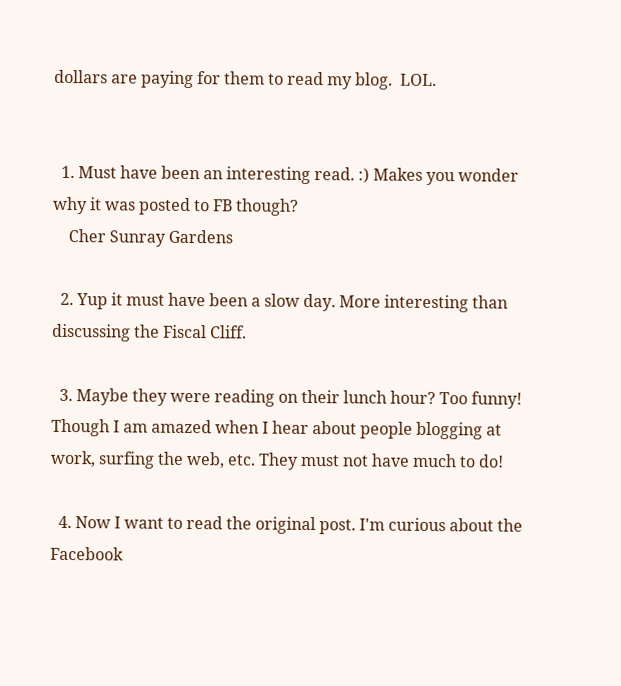dollars are paying for them to read my blog.  LOL.


  1. Must have been an interesting read. :) Makes you wonder why it was posted to FB though?
    Cher Sunray Gardens

  2. Yup it must have been a slow day. More interesting than discussing the Fiscal Cliff.

  3. Maybe they were reading on their lunch hour? Too funny! Though I am amazed when I hear about people blogging at work, surfing the web, etc. They must not have much to do!

  4. Now I want to read the original post. I'm curious about the Facebook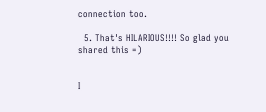connection too.

  5. That's HILARIOUS!!!! So glad you shared this =)


I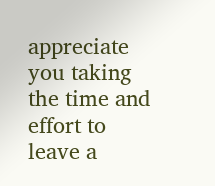appreciate you taking the time and effort to leave a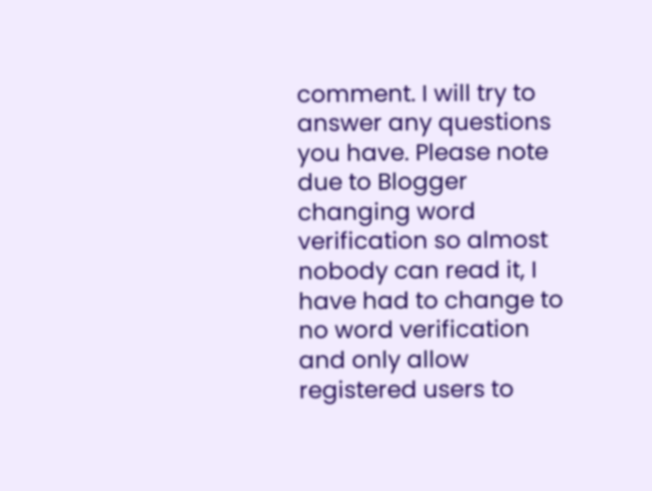comment. I will try to answer any questions you have. Please note due to Blogger changing word verification so almost nobody can read it, I have had to change to no word verification and only allow registered users to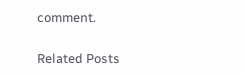comment.

Related Posts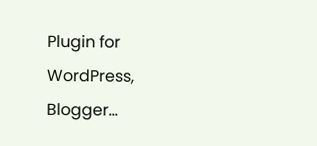Plugin for WordPress, Blogger...